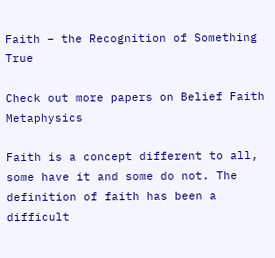Faith – the Recognition of Something True

Check out more papers on Belief Faith Metaphysics

Faith is a concept different to all, some have it and some do not. The definition of faith has been a difficult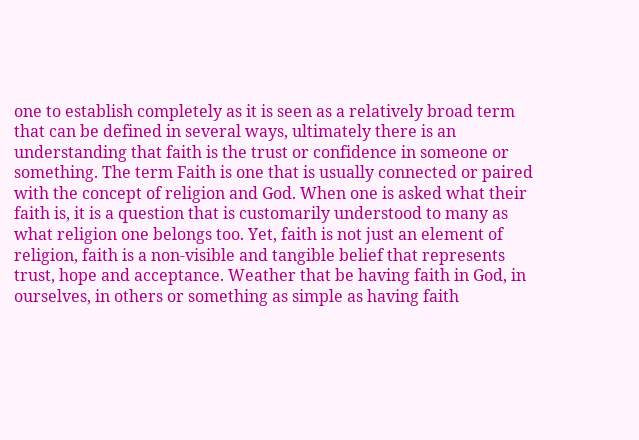one to establish completely as it is seen as a relatively broad term that can be defined in several ways, ultimately there is an understanding that faith is the trust or confidence in someone or something. The term Faith is one that is usually connected or paired with the concept of religion and God. When one is asked what their faith is, it is a question that is customarily understood to many as what religion one belongs too. Yet, faith is not just an element of religion, faith is a non-visible and tangible belief that represents trust, hope and acceptance. Weather that be having faith in God, in ourselves, in others or something as simple as having faith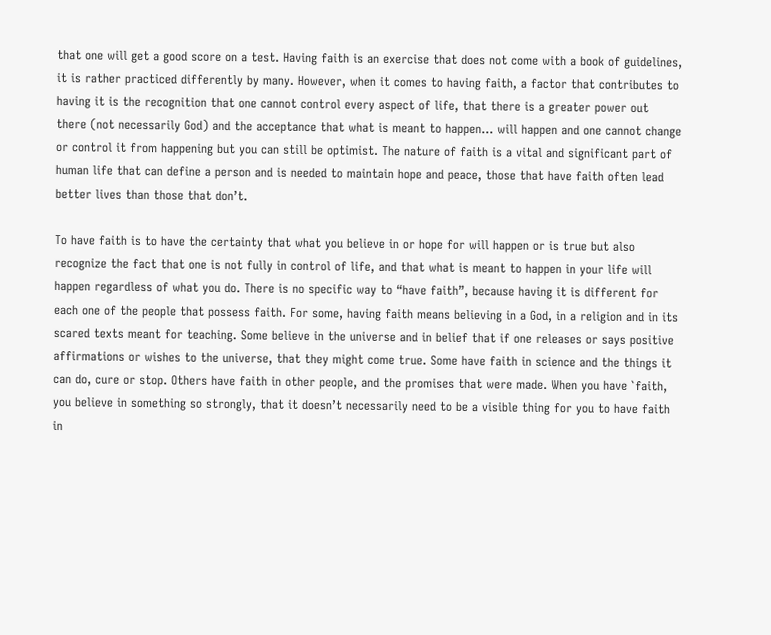that one will get a good score on a test. Having faith is an exercise that does not come with a book of guidelines, it is rather practiced differently by many. However, when it comes to having faith, a factor that contributes to having it is the recognition that one cannot control every aspect of life, that there is a greater power out there (not necessarily God) and the acceptance that what is meant to happen… will happen and one cannot change or control it from happening but you can still be optimist. The nature of faith is a vital and significant part of human life that can define a person and is needed to maintain hope and peace, those that have faith often lead better lives than those that don’t.

To have faith is to have the certainty that what you believe in or hope for will happen or is true but also recognize the fact that one is not fully in control of life, and that what is meant to happen in your life will happen regardless of what you do. There is no specific way to “have faith”, because having it is different for each one of the people that possess faith. For some, having faith means believing in a God, in a religion and in its scared texts meant for teaching. Some believe in the universe and in belief that if one releases or says positive affirmations or wishes to the universe, that they might come true. Some have faith in science and the things it can do, cure or stop. Others have faith in other people, and the promises that were made. When you have `faith, you believe in something so strongly, that it doesn’t necessarily need to be a visible thing for you to have faith in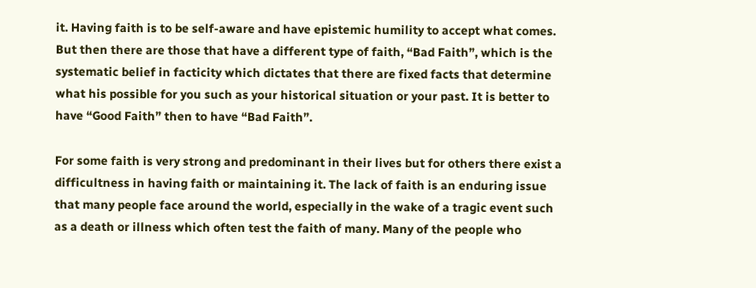it. Having faith is to be self-aware and have epistemic humility to accept what comes. But then there are those that have a different type of faith, “Bad Faith”, which is the systematic belief in facticity which dictates that there are fixed facts that determine what his possible for you such as your historical situation or your past. It is better to have “Good Faith” then to have “Bad Faith”.

For some faith is very strong and predominant in their lives but for others there exist a difficultness in having faith or maintaining it. The lack of faith is an enduring issue that many people face around the world, especially in the wake of a tragic event such as a death or illness which often test the faith of many. Many of the people who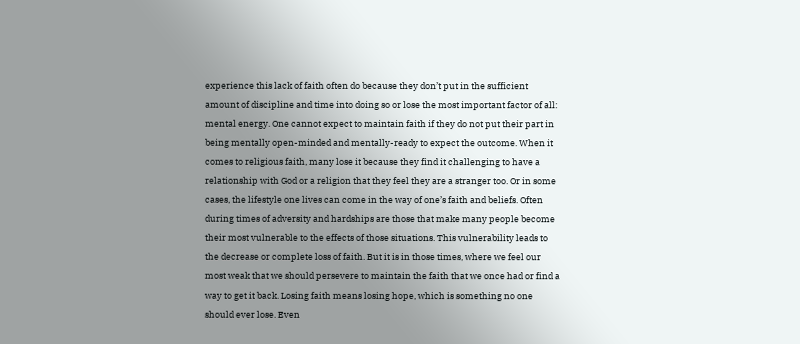experience this lack of faith often do because they don’t put in the sufficient amount of discipline and time into doing so or lose the most important factor of all: mental energy. One cannot expect to maintain faith if they do not put their part in being mentally open-minded and mentally-ready to expect the outcome. When it comes to religious faith, many lose it because they find it challenging to have a relationship with God or a religion that they feel they are a stranger too. Or in some cases, the lifestyle one lives can come in the way of one’s faith and beliefs. Often during times of adversity and hardships are those that make many people become their most vulnerable to the effects of those situations. This vulnerability leads to the decrease or complete loss of faith. But it is in those times, where we feel our most weak that we should persevere to maintain the faith that we once had or find a way to get it back. Losing faith means losing hope, which is something no one should ever lose. Even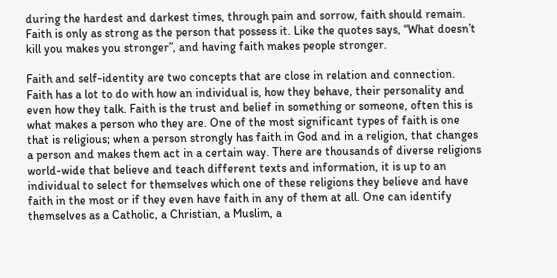during the hardest and darkest times, through pain and sorrow, faith should remain. Faith is only as strong as the person that possess it. Like the quotes says, “What doesn’t kill you makes you stronger”, and having faith makes people stronger.

Faith and self-identity are two concepts that are close in relation and connection. Faith has a lot to do with how an individual is, how they behave, their personality and even how they talk. Faith is the trust and belief in something or someone, often this is what makes a person who they are. One of the most significant types of faith is one that is religious; when a person strongly has faith in God and in a religion, that changes a person and makes them act in a certain way. There are thousands of diverse religions world-wide that believe and teach different texts and information, it is up to an individual to select for themselves which one of these religions they believe and have faith in the most or if they even have faith in any of them at all. One can identify themselves as a Catholic, a Christian, a Muslim, a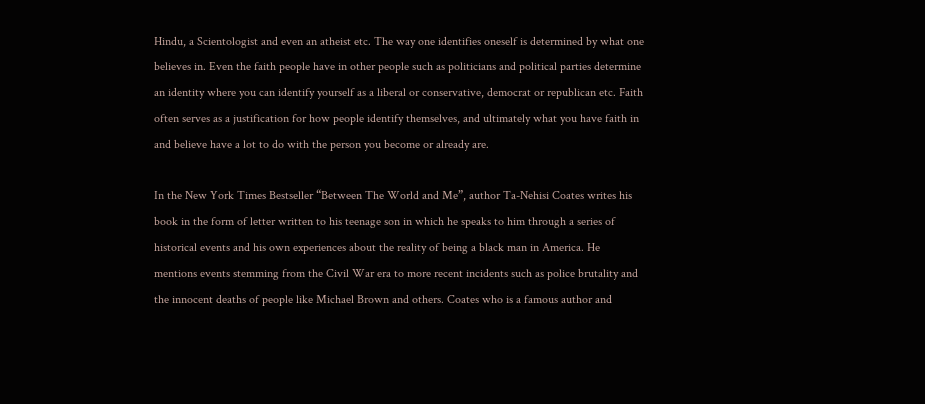Hindu, a Scientologist and even an atheist etc. The way one identifies oneself is determined by what one believes in. Even the faith people have in other people such as politicians and political parties determine an identity where you can identify yourself as a liberal or conservative, democrat or republican etc. Faith often serves as a justification for how people identify themselves, and ultimately what you have faith in and believe have a lot to do with the person you become or already are.

In the New York Times Bestseller “Between The World and Me”, author Ta-Nehisi Coates writes his book in the form of letter written to his teenage son in which he speaks to him through a series of historical events and his own experiences about the reality of being a black man in America. He mentions events stemming from the Civil War era to more recent incidents such as police brutality and the innocent deaths of people like Michael Brown and others. Coates who is a famous author and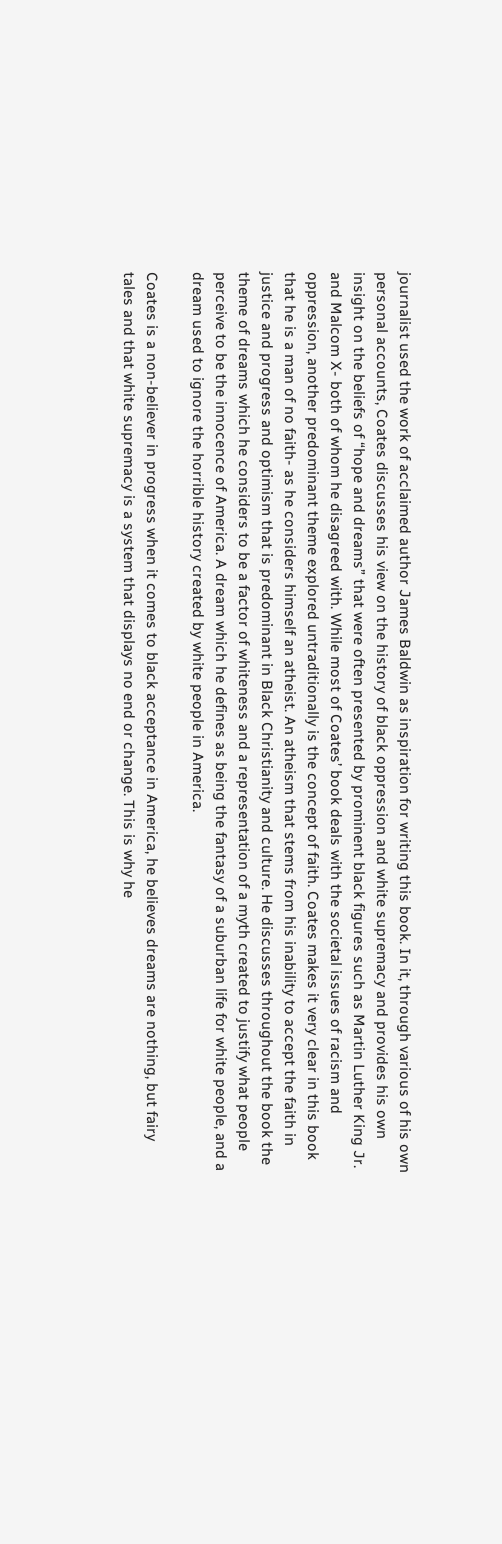journalist used the work of acclaimed author James Baldwin as inspiration for writing this book. In it, through various of his own personal accounts, Coates discusses his view on the history of black oppression and white supremacy and provides his own insight on the beliefs of “hope and dreams” that were often presented by prominent black figures such as Martin Luther King Jr. and Malcom X- both of whom he disagreed with. While most of Coates’ book deals with the societal issues of racism and oppression, another predominant theme explored untraditionally is the concept of faith. Coates makes it very clear in this book that he is a man of no faith- as he considers himself an atheist. An atheism that stems from his inability to accept the faith in justice and progress and optimism that is predominant in Black Christianity and culture. He discusses throughout the book the theme of dreams which he considers to be a factor of whiteness and a representation of a myth created to justify what people perceive to be the innocence of America. A dream which he defines as being the fantasy of a suburban life for white people, and a dream used to ignore the horrible history created by white people in America.

Coates is a non-believer in progress when it comes to black acceptance in America, he believes dreams are nothing, but fairy tales and that white supremacy is a system that displays no end or change. This is why he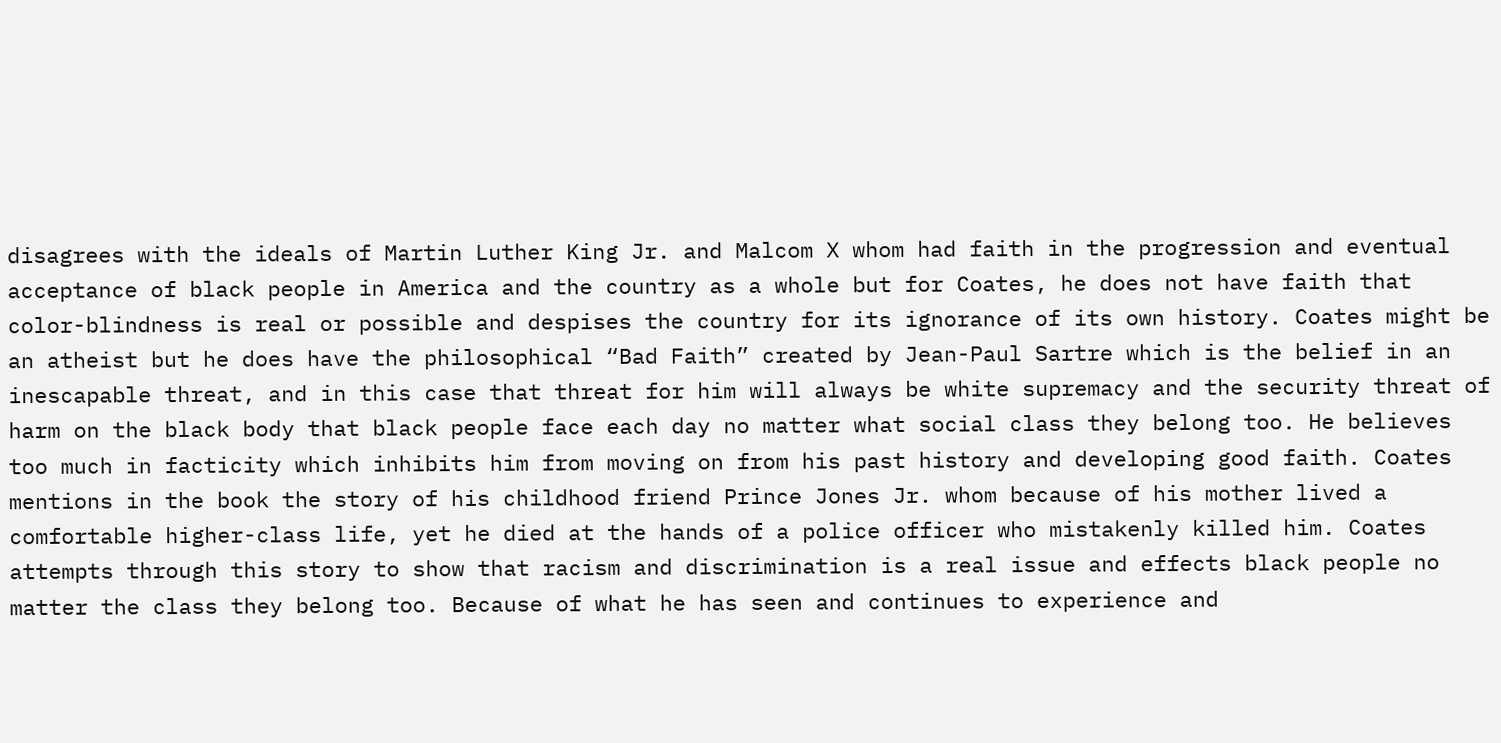disagrees with the ideals of Martin Luther King Jr. and Malcom X whom had faith in the progression and eventual acceptance of black people in America and the country as a whole but for Coates, he does not have faith that color-blindness is real or possible and despises the country for its ignorance of its own history. Coates might be an atheist but he does have the philosophical “Bad Faith” created by Jean-Paul Sartre which is the belief in an inescapable threat, and in this case that threat for him will always be white supremacy and the security threat of harm on the black body that black people face each day no matter what social class they belong too. He believes too much in facticity which inhibits him from moving on from his past history and developing good faith. Coates mentions in the book the story of his childhood friend Prince Jones Jr. whom because of his mother lived a comfortable higher-class life, yet he died at the hands of a police officer who mistakenly killed him. Coates attempts through this story to show that racism and discrimination is a real issue and effects black people no matter the class they belong too. Because of what he has seen and continues to experience and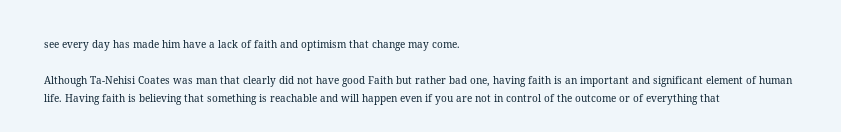see every day has made him have a lack of faith and optimism that change may come.

Although Ta-Nehisi Coates was man that clearly did not have good Faith but rather bad one, having faith is an important and significant element of human life. Having faith is believing that something is reachable and will happen even if you are not in control of the outcome or of everything that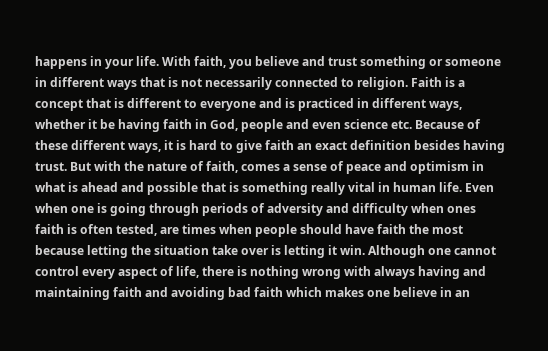happens in your life. With faith, you believe and trust something or someone in different ways that is not necessarily connected to religion. Faith is a concept that is different to everyone and is practiced in different ways, whether it be having faith in God, people and even science etc. Because of these different ways, it is hard to give faith an exact definition besides having trust. But with the nature of faith, comes a sense of peace and optimism in what is ahead and possible that is something really vital in human life. Even when one is going through periods of adversity and difficulty when ones faith is often tested, are times when people should have faith the most because letting the situation take over is letting it win. Although one cannot control every aspect of life, there is nothing wrong with always having and maintaining faith and avoiding bad faith which makes one believe in an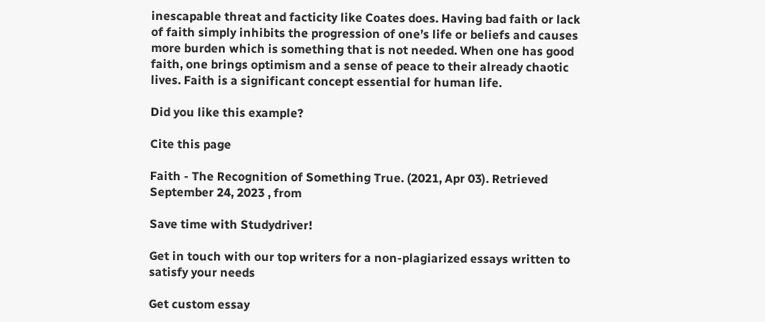inescapable threat and facticity like Coates does. Having bad faith or lack of faith simply inhibits the progression of one’s life or beliefs and causes more burden which is something that is not needed. When one has good faith, one brings optimism and a sense of peace to their already chaotic lives. Faith is a significant concept essential for human life.

Did you like this example?

Cite this page

Faith - The Recognition of Something True. (2021, Apr 03). Retrieved September 24, 2023 , from

Save time with Studydriver!

Get in touch with our top writers for a non-plagiarized essays written to satisfy your needs

Get custom essay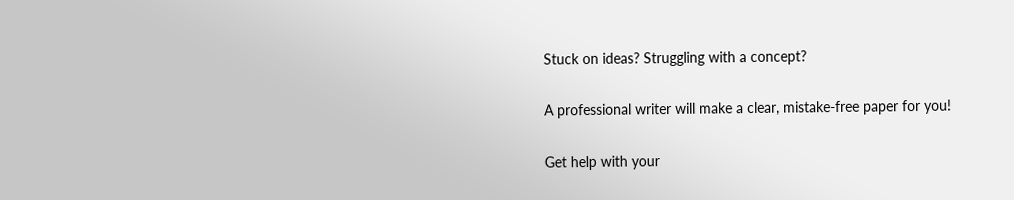Stuck on ideas? Struggling with a concept?

A professional writer will make a clear, mistake-free paper for you!

Get help with your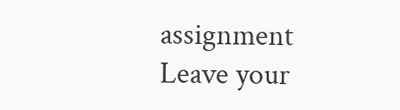assignment
Leave your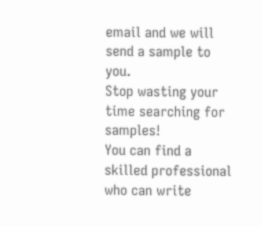email and we will send a sample to you.
Stop wasting your time searching for samples!
You can find a skilled professional who can write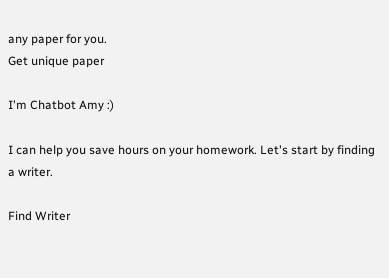any paper for you.
Get unique paper

I'm Chatbot Amy :)

I can help you save hours on your homework. Let's start by finding a writer.

Find Writer